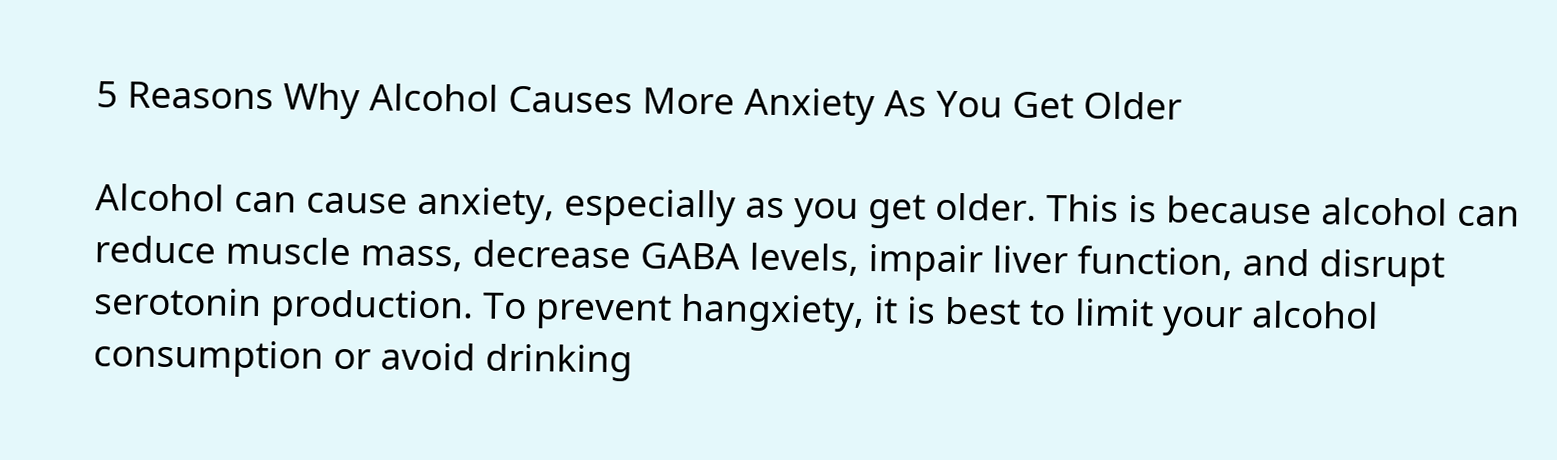5 Reasons Why Alcohol Causes More Anxiety As You Get Older

Alcohol can cause anxiety, especially as you get older. This is because alcohol can reduce muscle mass, decrease GABA levels, impair liver function, and disrupt serotonin production. To prevent hangxiety, it is best to limit your alcohol consumption or avoid drinking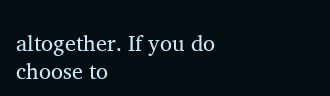altogether. If you do choose to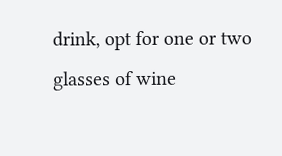drink, opt for one or two glasses of wine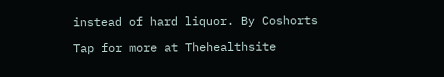instead of hard liquor. By Coshorts

Tap for more at Thehealthsite